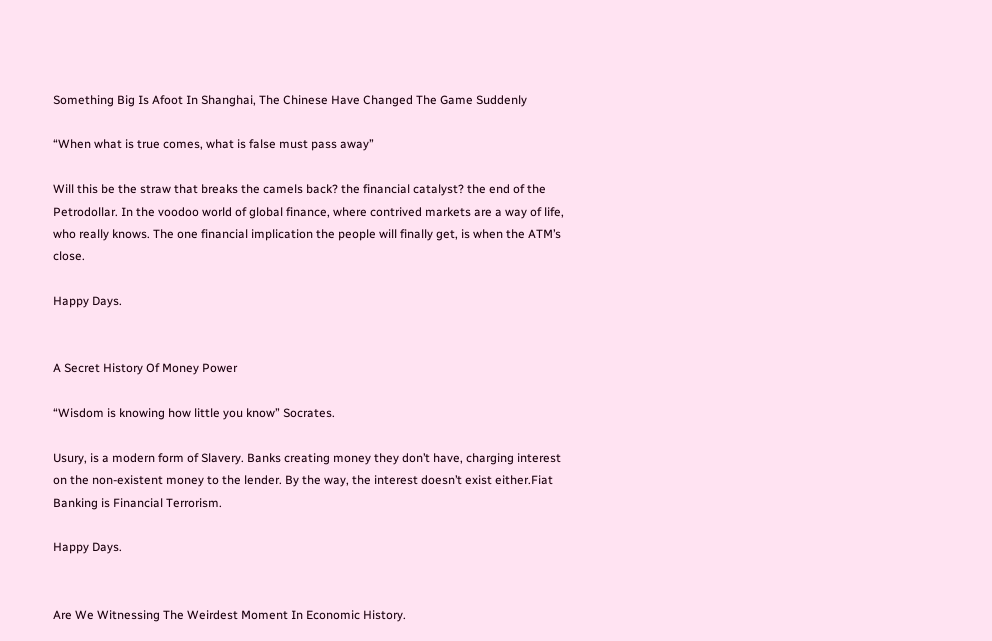Something Big Is Afoot In Shanghai, The Chinese Have Changed The Game Suddenly

“When what is true comes, what is false must pass away”

Will this be the straw that breaks the camels back? the financial catalyst? the end of the Petrodollar. In the voodoo world of global finance, where contrived markets are a way of life, who really knows. The one financial implication the people will finally get, is when the ATM’s close.

Happy Days.


A Secret History Of Money Power

“Wisdom is knowing how little you know” Socrates.

Usury, is a modern form of Slavery. Banks creating money they don’t have, charging interest on the non-existent money to the lender. By the way, the interest doesn’t exist either.Fiat Banking is Financial Terrorism.

Happy Days.


Are We Witnessing The Weirdest Moment In Economic History.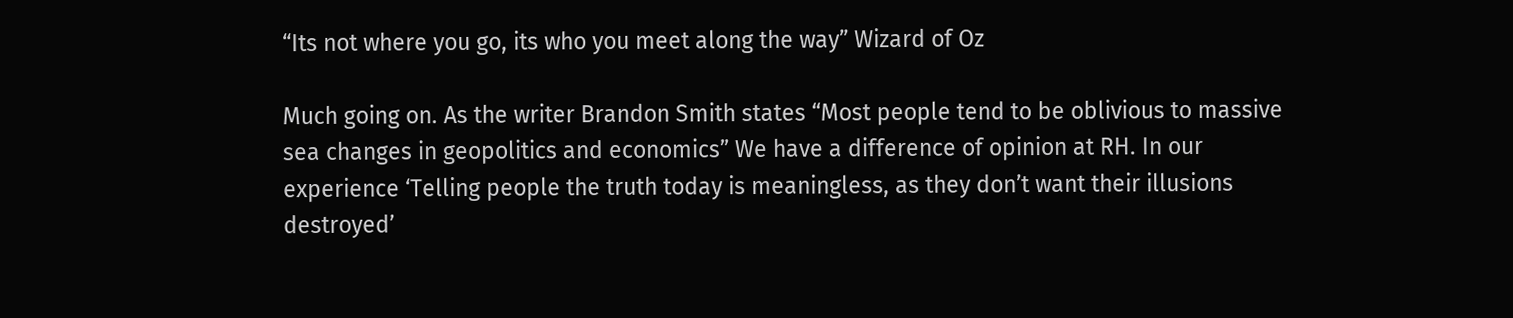“Its not where you go, its who you meet along the way” Wizard of Oz

Much going on. As the writer Brandon Smith states “Most people tend to be oblivious to massive sea changes in geopolitics and economics” We have a difference of opinion at RH. In our experience ‘Telling people the truth today is meaningless, as they don’t want their illusions destroyed’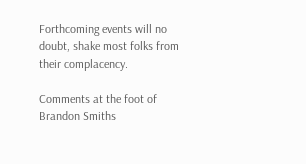Forthcoming events will no doubt, shake most folks from their complacency.

Comments at the foot of Brandon Smiths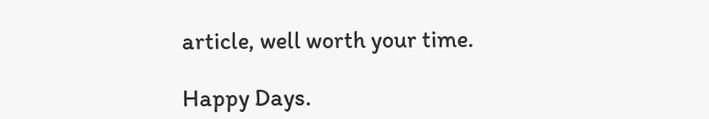article, well worth your time.

Happy Days.